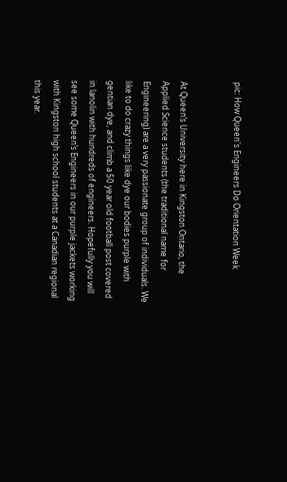pic: How Queen's Engineers Do Orientation Week


At Queen’s University here in Kingston Ontario, the Applied Science students (the traditional name for Engineering) are a very passionate group of individuals. We like to do crazy things like dye our bodies purple with gentian dye, and climb a 50 year old football post covered in lanolin with hundreds of engineers. Hopefully you will see some Queen’s Engineers in our purple jackets working with Kingston high school students at a Canadian regional this year.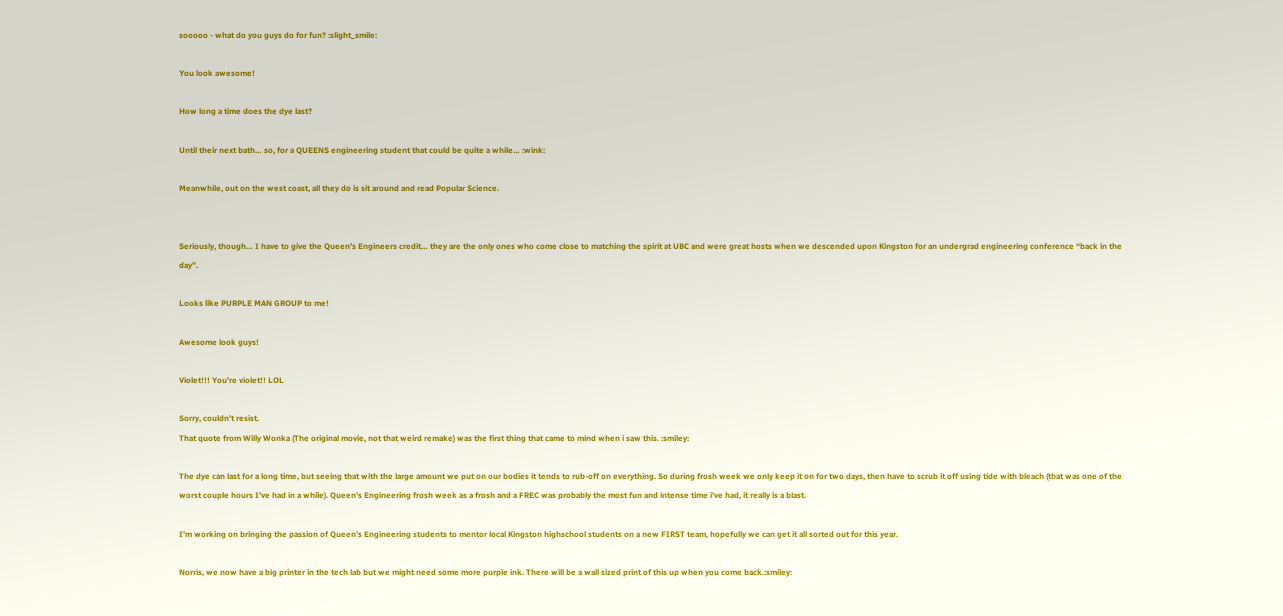sooooo - what do you guys do for fun? :slight_smile:

You look awesome!

How long a time does the dye last?

Until their next bath… so, for a QUEENS engineering student that could be quite a while… :wink:

Meanwhile, out on the west coast, all they do is sit around and read Popular Science.


Seriously, though… I have to give the Queen’s Engineers credit… they are the only ones who come close to matching the spirit at UBC and were great hosts when we descended upon Kingston for an undergrad engineering conference “back in the day”.

Looks like PURPLE MAN GROUP to me!

Awesome look guys!

Violet!!! You’re violet!! LOL

Sorry, couldn’t resist.
That quote from Willy Wonka (The original movie, not that weird remake) was the first thing that came to mind when i saw this. :smiley:

The dye can last for a long time, but seeing that with the large amount we put on our bodies it tends to rub-off on everything. So during frosh week we only keep it on for two days, then have to scrub it off using tide with bleach (that was one of the worst couple hours I’ve had in a while). Queen’s Engineering frosh week as a frosh and a FREC was probably the most fun and intense time i’ve had, it really is a blast.

I’m working on bringing the passion of Queen’s Engineering students to mentor local Kingston highschool students on a new FIRST team, hopefully we can get it all sorted out for this year.

Norris, we now have a big printer in the tech lab but we might need some more purple ink. There will be a wall sized print of this up when you come back.:smiley: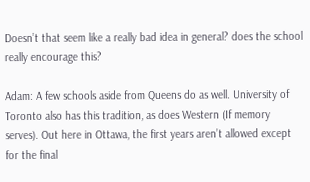Doesn’t that seem like a really bad idea in general? does the school really encourage this?

Adam: A few schools aside from Queens do as well. University of Toronto also has this tradition, as does Western (If memory serves). Out here in Ottawa, the first years aren’t allowed except for the final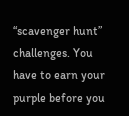“scavenger hunt” challenges. You have to earn your purple before you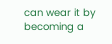can wear it by becoming a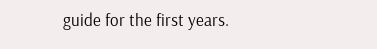guide for the first years.